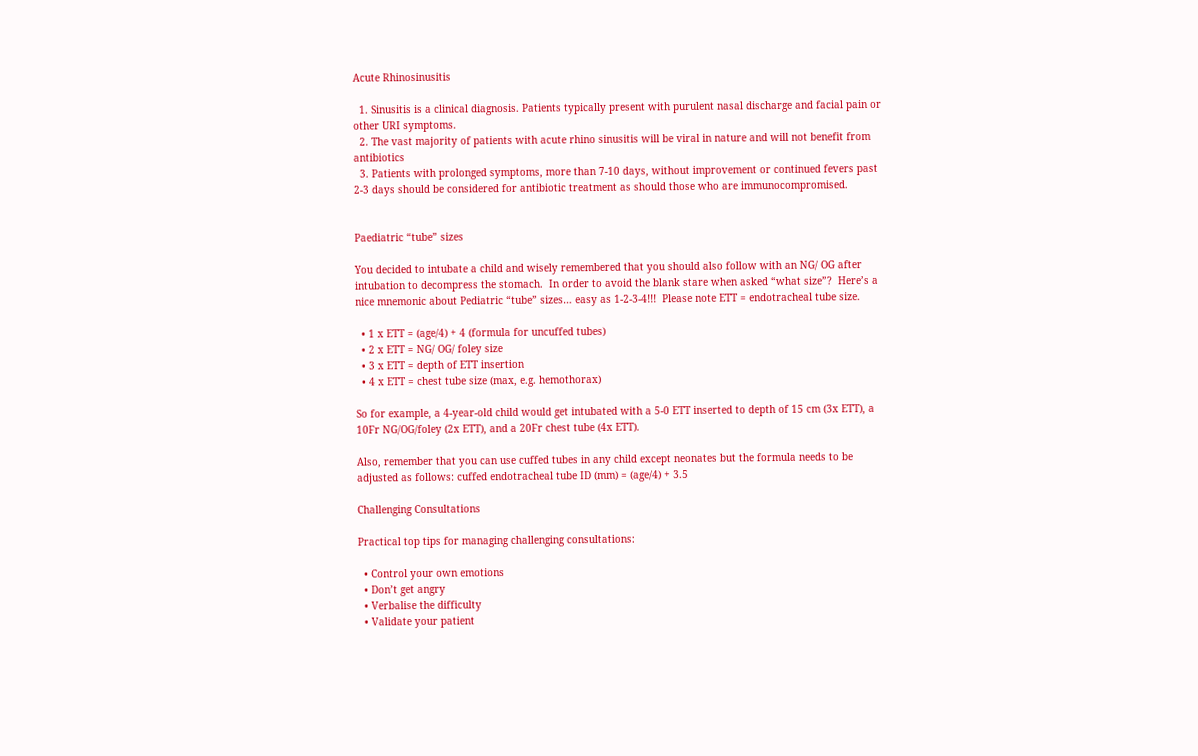Acute Rhinosinusitis

  1. Sinusitis is a clinical diagnosis. Patients typically present with purulent nasal discharge and facial pain or other URI symptoms.
  2. The vast majority of patients with acute rhino sinusitis will be viral in nature and will not benefit from antibiotics
  3. Patients with prolonged symptoms, more than 7-10 days, without improvement or continued fevers past 2-3 days should be considered for antibiotic treatment as should those who are immunocompromised.


Paediatric “tube” sizes

You decided to intubate a child and wisely remembered that you should also follow with an NG/ OG after intubation to decompress the stomach.  In order to avoid the blank stare when asked “what size”?  Here’s a nice mnemonic about Pediatric “tube” sizes… easy as 1-2-3-4!!!  Please note ETT = endotracheal tube size.

  • 1 x ETT = (age/4) + 4 (formula for uncuffed tubes)
  • 2 x ETT = NG/ OG/ foley size
  • 3 x ETT = depth of ETT insertion
  • 4 x ETT = chest tube size (max, e.g. hemothorax)

So for example, a 4-year-old child would get intubated with a 5-0 ETT inserted to depth of 15 cm (3x ETT), a 10Fr NG/OG/foley (2x ETT), and a 20Fr chest tube (4x ETT).

Also, remember that you can use cuffed tubes in any child except neonates but the formula needs to be adjusted as follows: cuffed endotracheal tube ID (mm) = (age/4) + 3.5

Challenging Consultations

Practical top tips for managing challenging consultations:

  • Control your own emotions
  • Don’t get angry
  • Verbalise the difficulty
  • Validate your patient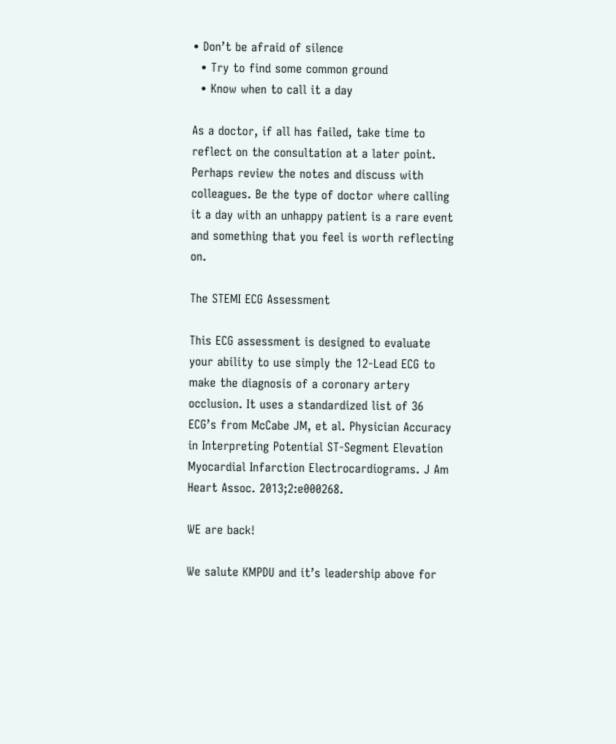• Don’t be afraid of silence
  • Try to find some common ground
  • Know when to call it a day

As a doctor, if all has failed, take time to reflect on the consultation at a later point. Perhaps review the notes and discuss with colleagues. Be the type of doctor where calling it a day with an unhappy patient is a rare event and something that you feel is worth reflecting on.

The STEMI ECG Assessment

This ECG assessment is designed to evaluate your ability to use simply the 12-Lead ECG to make the diagnosis of a coronary artery occlusion. It uses a standardized list of 36 ECG’s from McCabe JM, et al. Physician Accuracy in Interpreting Potential ST-Segment Elevation Myocardial Infarction Electrocardiograms. J Am Heart Assoc. 2013;2:e000268.

WE are back!

We salute KMPDU and it’s leadership above for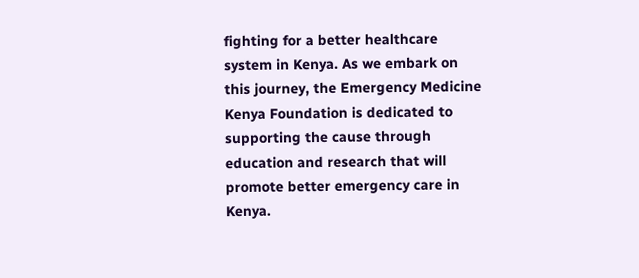fighting for a better healthcare system in Kenya. As we embark on this journey, the Emergency Medicine Kenya Foundation is dedicated to supporting the cause through education and research that will promote better emergency care in Kenya.